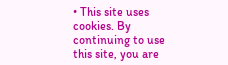• This site uses cookies. By continuing to use this site, you are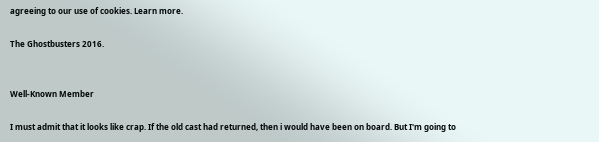agreeing to our use of cookies. Learn more.

The Ghostbusters 2016.


Well-Known Member

I must admit that it looks like crap. If the old cast had returned, then i would have been on board. But I'm going to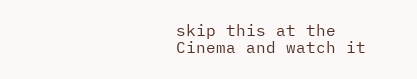skip this at the Cinema and watch it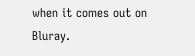when it comes out on Bluray.